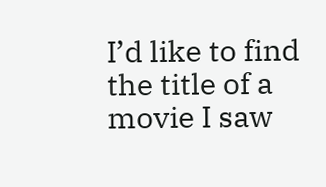I’d like to find the title of a movie I saw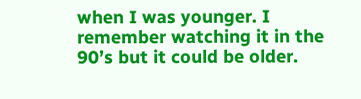when I was younger. I remember watching it in the 90’s but it could be older.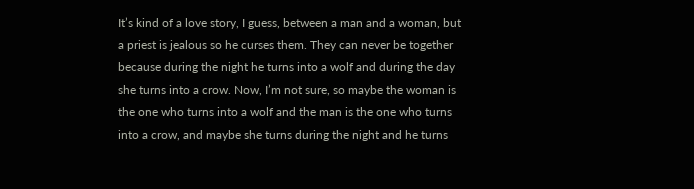It’s kind of a love story, I guess, between a man and a woman, but a priest is jealous so he curses them. They can never be together because during the night he turns into a wolf and during the day she turns into a crow. Now, I’m not sure, so maybe the woman is the one who turns into a wolf and the man is the one who turns into a crow, and maybe she turns during the night and he turns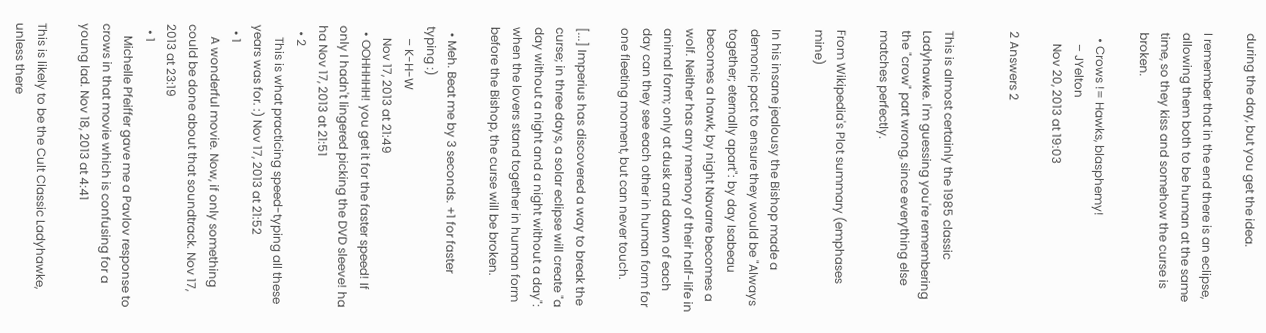during the day, but you get the idea.

I remember that in the end there is an eclipse, allowing them both to be human at the same time, so they kiss and somehow the curse is broken.

  • Crows != Hawks, blasphemy!
    – JYelton
    Nov 20, 2013 at 19:03

2 Answers 2


This is almost certainly the 1985 classic Ladyhawke. I'm guessing you're remembering the "crow" part wrong, since everything else matches perfectly.

From Wikipedia's Plot summary (emphases mine)

In his insane jealousy the Bishop made a demonic pact to ensure they would be "Always together; eternally apart": by day Isabeau becomes a hawk, by night Navarre becomes a wolf. Neither has any memory of their half-life in animal form; only at dusk and dawn of each day can they see each other in human form for one fleeting moment, but can never touch.

[...] Imperius has discovered a way to break the curse; in three days, a solar eclipse will create "a day without a night and a night without a day": when the lovers stand together in human form before the Bishop, the curse will be broken.

  • Meh. Beat me by 3 seconds. +1 for faster typing :)
    – K-H-W
    Nov 17, 2013 at 21:49
  • OOHHHHH! you get it for the faster speed! If only I hadn't lingered picking the DVD sleeve! ha ha Nov 17, 2013 at 21:51
  • 2
    This is what practicing speed-typing all these years was for. :) Nov 17, 2013 at 21:52
  • 1
    A wonderful movie. Now, if only something could be done about that soundtrack. Nov 17, 2013 at 23:19
  • 1
    Michelle Pfeiffer gave me a Pavlov response to crows in that movie which is confusing for a young lad. Nov 18, 2013 at 4:41

This is likely to be the Cult Classic Ladyhawke, unless there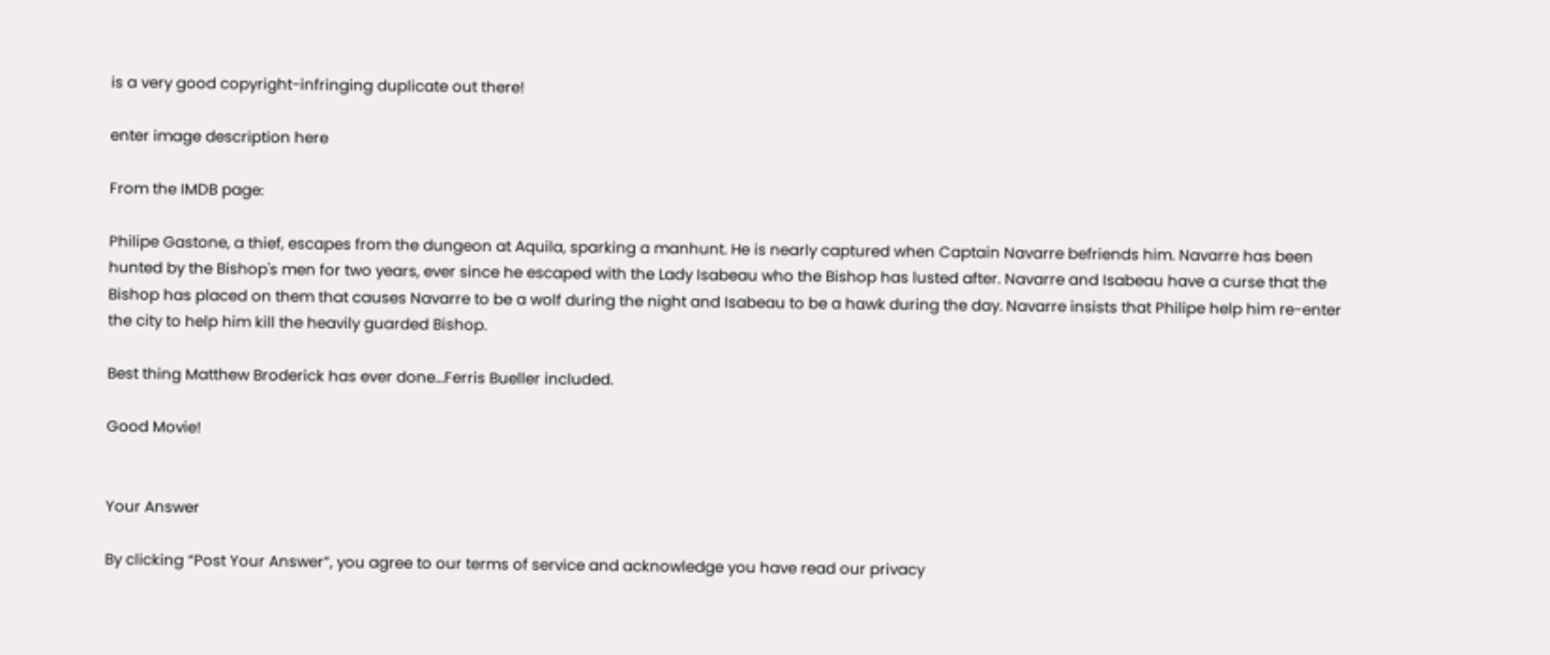is a very good copyright-infringing duplicate out there!

enter image description here

From the IMDB page:

Philipe Gastone, a thief, escapes from the dungeon at Aquila, sparking a manhunt. He is nearly captured when Captain Navarre befriends him. Navarre has been hunted by the Bishop's men for two years, ever since he escaped with the Lady Isabeau who the Bishop has lusted after. Navarre and Isabeau have a curse that the Bishop has placed on them that causes Navarre to be a wolf during the night and Isabeau to be a hawk during the day. Navarre insists that Philipe help him re-enter the city to help him kill the heavily guarded Bishop.

Best thing Matthew Broderick has ever done...Ferris Bueller included.

Good Movie!


Your Answer

By clicking “Post Your Answer”, you agree to our terms of service and acknowledge you have read our privacy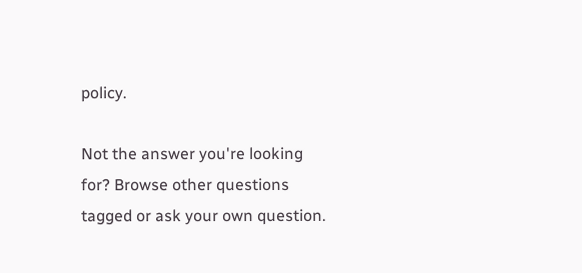policy.

Not the answer you're looking for? Browse other questions tagged or ask your own question.